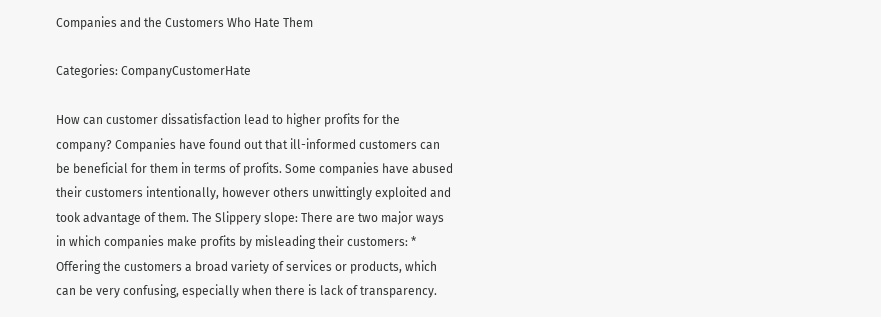Companies and the Customers Who Hate Them

Categories: CompanyCustomerHate

How can customer dissatisfaction lead to higher profits for the company? Companies have found out that ill-informed customers can be beneficial for them in terms of profits. Some companies have abused their customers intentionally, however others unwittingly exploited and took advantage of them. The Slippery slope: There are two major ways in which companies make profits by misleading their customers: * Offering the customers a broad variety of services or products, which can be very confusing, especially when there is lack of transparency.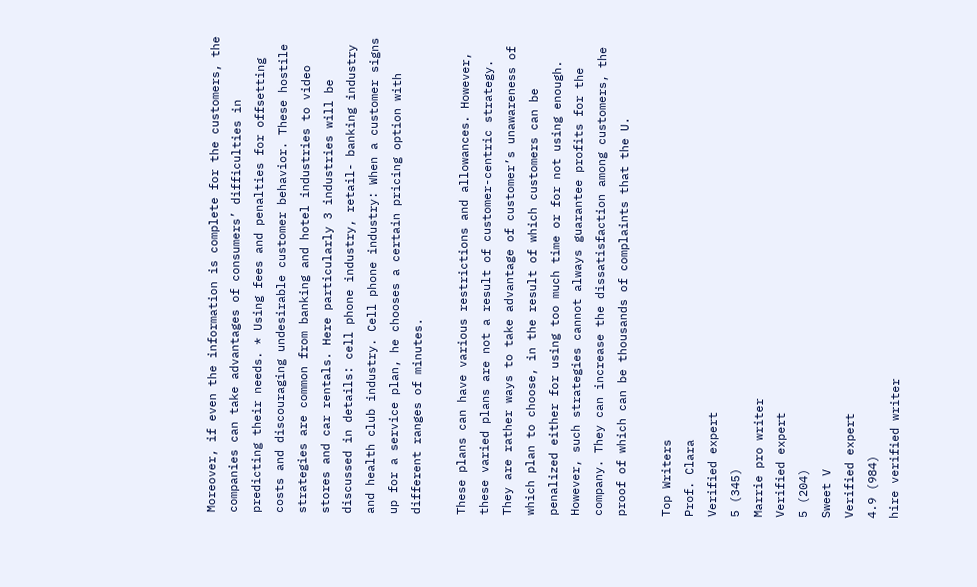Moreover, if even the information is complete for the customers, the companies can take advantages of consumers’ difficulties in predicting their needs. * Using fees and penalties for offsetting costs and discouraging undesirable customer behavior. These hostile strategies are common from banking and hotel industries to video stores and car rentals. Here particularly 3 industries will be discussed in details: cell phone industry, retail- banking industry and health club industry. Cell phone industry: When a customer signs up for a service plan, he chooses a certain pricing option with different ranges of minutes.

These plans can have various restrictions and allowances. However, these varied plans are not a result of customer-centric strategy. They are rather ways to take advantage of customer’s unawareness of which plan to choose, in the result of which customers can be penalized either for using too much time or for not using enough. However, such strategies cannot always guarantee profits for the company. They can increase the dissatisfaction among customers, the proof of which can be thousands of complaints that the U.

Top Writers
Prof. Clara
Verified expert
5 (345)
Marrie pro writer
Verified expert
5 (204)
Sweet V
Verified expert
4.9 (984)
hire verified writer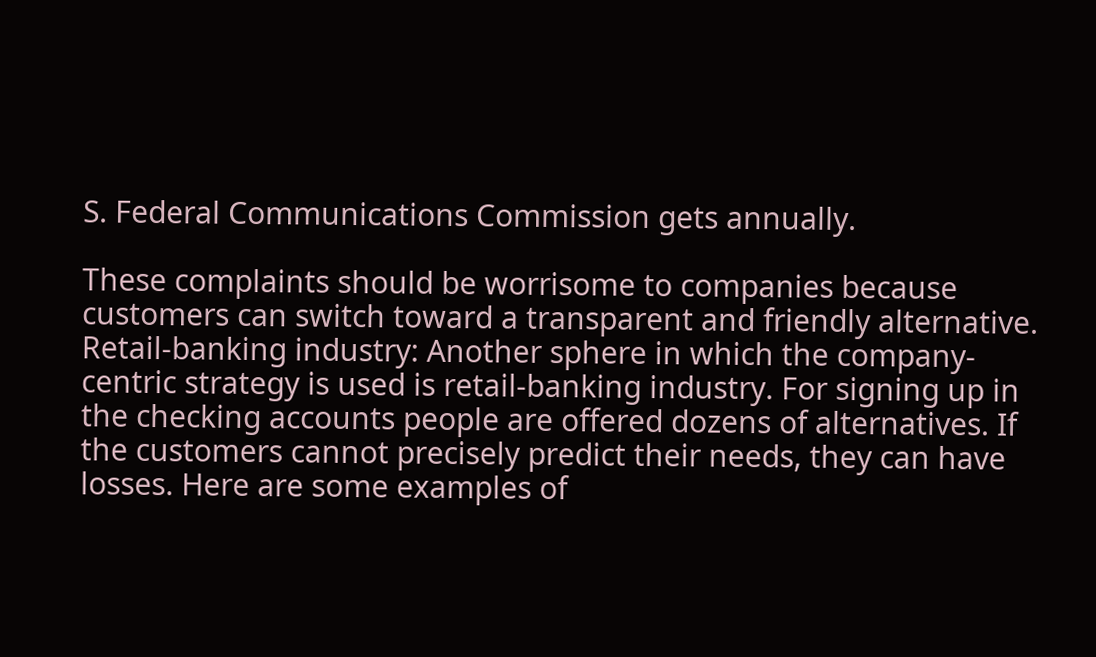S. Federal Communications Commission gets annually.

These complaints should be worrisome to companies because customers can switch toward a transparent and friendly alternative. Retail-banking industry: Another sphere in which the company-centric strategy is used is retail-banking industry. For signing up in the checking accounts people are offered dozens of alternatives. If the customers cannot precisely predict their needs, they can have losses. Here are some examples of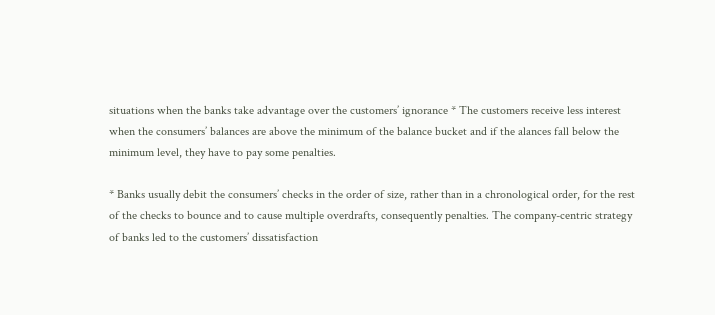situations when the banks take advantage over the customers’ ignorance * The customers receive less interest when the consumers’ balances are above the minimum of the balance bucket and if the alances fall below the minimum level, they have to pay some penalties.

* Banks usually debit the consumers’ checks in the order of size, rather than in a chronological order, for the rest of the checks to bounce and to cause multiple overdrafts, consequently penalties. The company-centric strategy of banks led to the customers’ dissatisfaction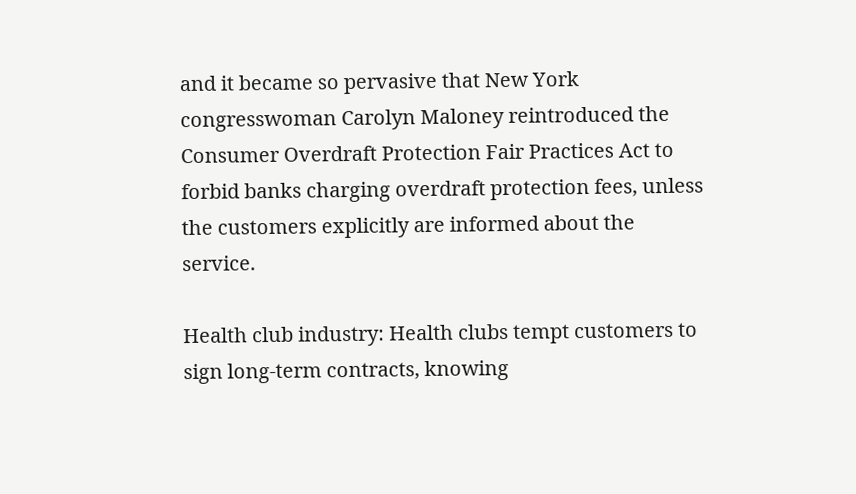and it became so pervasive that New York congresswoman Carolyn Maloney reintroduced the Consumer Overdraft Protection Fair Practices Act to forbid banks charging overdraft protection fees, unless the customers explicitly are informed about the service.

Health club industry: Health clubs tempt customers to sign long-term contracts, knowing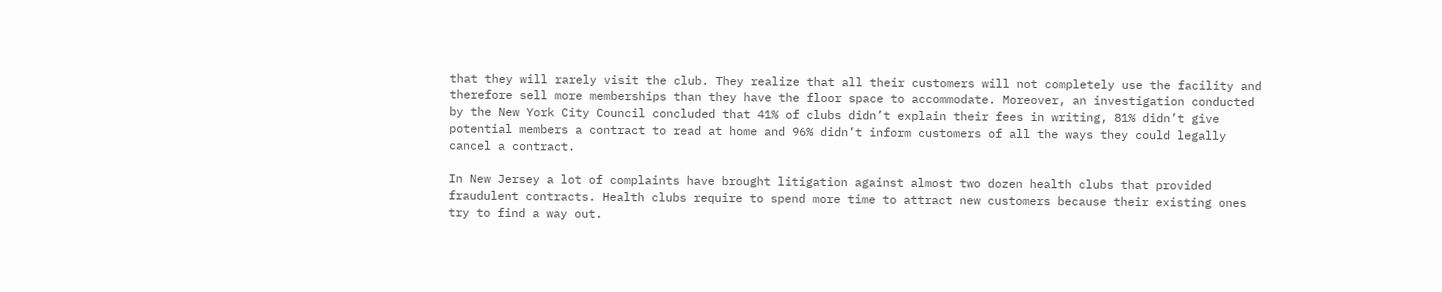that they will rarely visit the club. They realize that all their customers will not completely use the facility and therefore sell more memberships than they have the floor space to accommodate. Moreover, an investigation conducted by the New York City Council concluded that 41% of clubs didn’t explain their fees in writing, 81% didn’t give potential members a contract to read at home and 96% didn’t inform customers of all the ways they could legally cancel a contract.

In New Jersey a lot of complaints have brought litigation against almost two dozen health clubs that provided fraudulent contracts. Health clubs require to spend more time to attract new customers because their existing ones try to find a way out.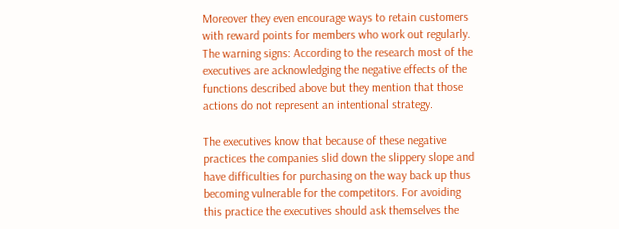Moreover they even encourage ways to retain customers with reward points for members who work out regularly. The warning signs: According to the research most of the executives are acknowledging the negative effects of the functions described above but they mention that those actions do not represent an intentional strategy.

The executives know that because of these negative practices the companies slid down the slippery slope and have difficulties for purchasing on the way back up thus becoming vulnerable for the competitors. For avoiding this practice the executives should ask themselves the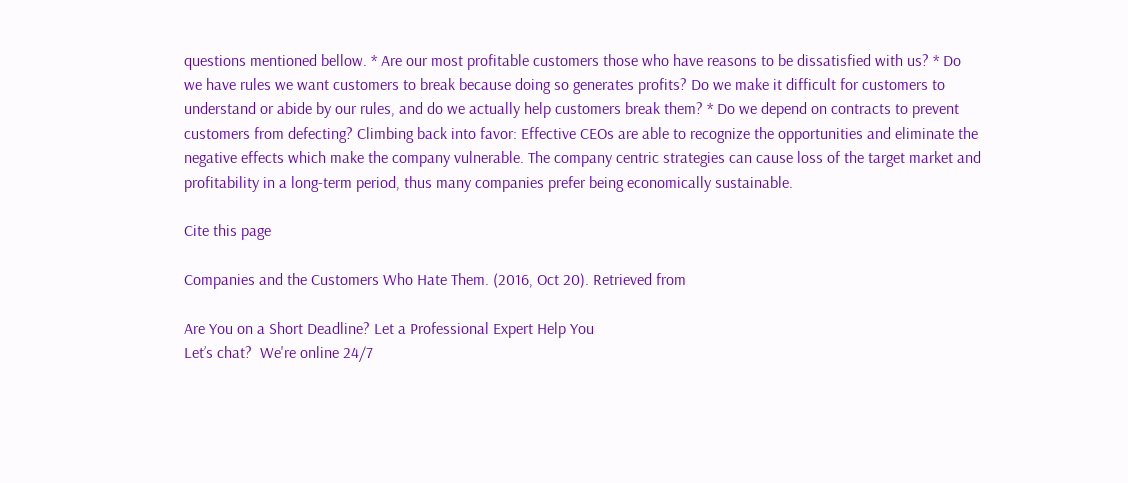questions mentioned bellow. * Are our most profitable customers those who have reasons to be dissatisfied with us? * Do we have rules we want customers to break because doing so generates profits? Do we make it difficult for customers to understand or abide by our rules, and do we actually help customers break them? * Do we depend on contracts to prevent customers from defecting? Climbing back into favor: Effective CEOs are able to recognize the opportunities and eliminate the negative effects which make the company vulnerable. The company centric strategies can cause loss of the target market and profitability in a long-term period, thus many companies prefer being economically sustainable.

Cite this page

Companies and the Customers Who Hate Them. (2016, Oct 20). Retrieved from

Are You on a Short Deadline? Let a Professional Expert Help You
Let’s chat?  We're online 24/7